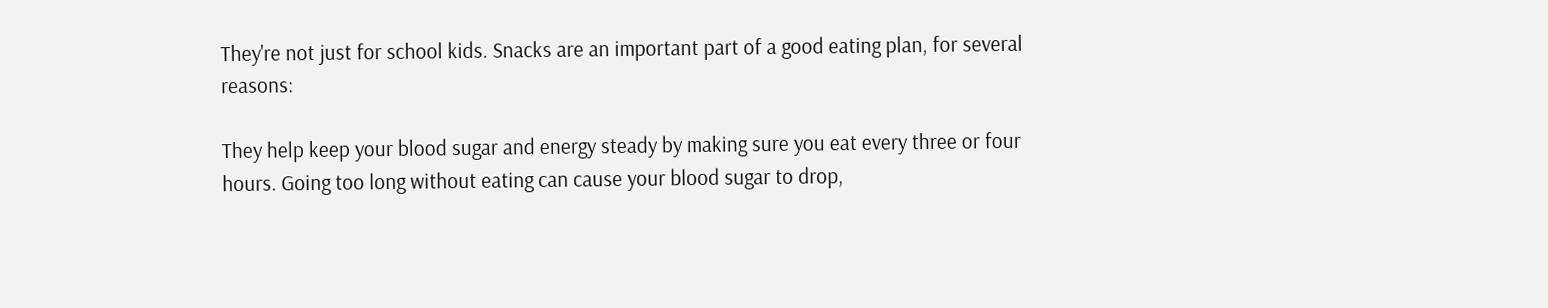They're not just for school kids. Snacks are an important part of a good eating plan, for several reasons:

They help keep your blood sugar and energy steady by making sure you eat every three or four hours. Going too long without eating can cause your blood sugar to drop,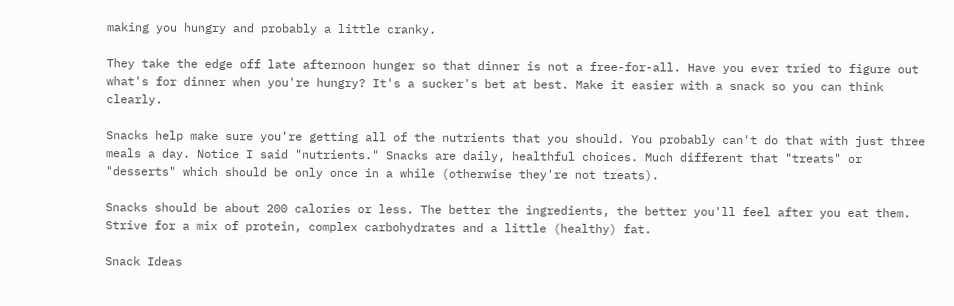making you hungry and probably a little cranky.

They take the edge off late afternoon hunger so that dinner is not a free-for-all. Have you ever tried to figure out what's for dinner when you're hungry? It's a sucker's bet at best. Make it easier with a snack so you can think clearly.

Snacks help make sure you're getting all of the nutrients that you should. You probably can't do that with just three meals a day. Notice I said "nutrients." Snacks are daily, healthful choices. Much different that "treats" or "desserts" which should be only once in a while (otherwise they're not treats).

Snacks should be about 200 calories or less. The better the ingredients, the better you'll feel after you eat them. Strive for a mix of protein, complex carbohydrates and a little (healthy) fat.

Snack Ideas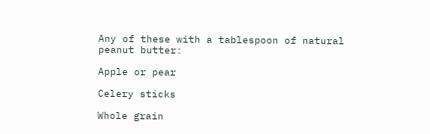Any of these with a tablespoon of natural peanut butter:

Apple or pear

Celery sticks

Whole grain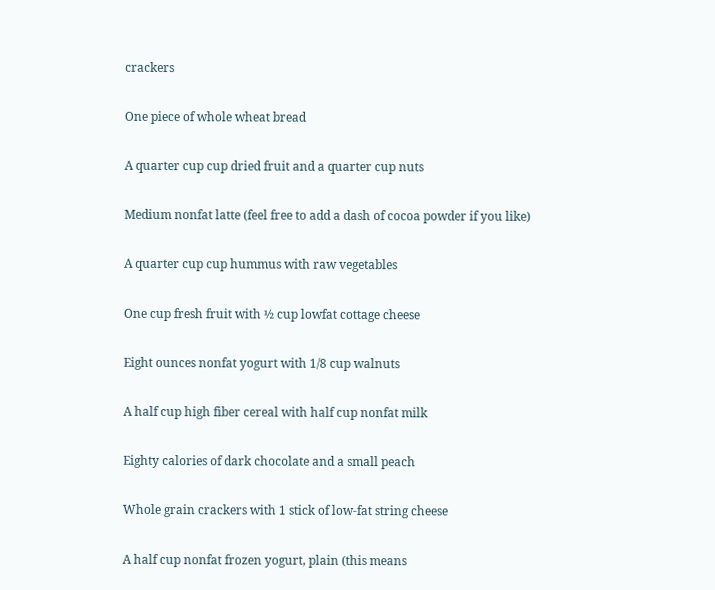crackers

One piece of whole wheat bread

A quarter cup cup dried fruit and a quarter cup nuts

Medium nonfat latte (feel free to add a dash of cocoa powder if you like)

A quarter cup cup hummus with raw vegetables

One cup fresh fruit with ½ cup lowfat cottage cheese

Eight ounces nonfat yogurt with 1/8 cup walnuts

A half cup high fiber cereal with half cup nonfat milk

Eighty calories of dark chocolate and a small peach

Whole grain crackers with 1 stick of low-fat string cheese

A half cup nonfat frozen yogurt, plain (this means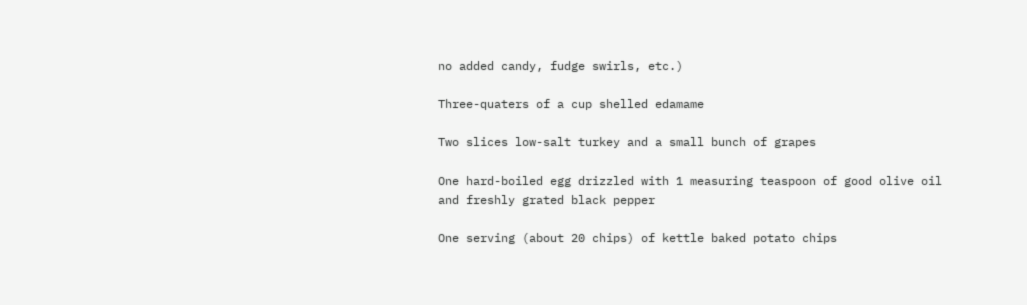no added candy, fudge swirls, etc.)

Three-quaters of a cup shelled edamame

Two slices low-salt turkey and a small bunch of grapes

One hard-boiled egg drizzled with 1 measuring teaspoon of good olive oil and freshly grated black pepper

One serving (about 20 chips) of kettle baked potato chips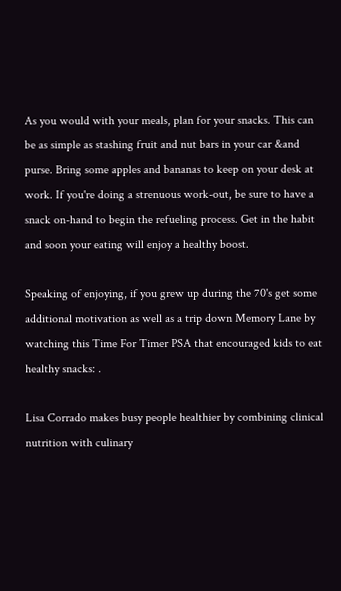As you would with your meals, plan for your snacks. This can be as simple as stashing fruit and nut bars in your car &and purse. Bring some apples and bananas to keep on your desk at work. If you're doing a strenuous work-out, be sure to have a snack on-hand to begin the refueling process. Get in the habit and soon your eating will enjoy a healthy boost.

Speaking of enjoying, if you grew up during the 70's get some additional motivation as well as a trip down Memory Lane by watching this Time For Timer PSA that encouraged kids to eat healthy snacks: .

Lisa Corrado makes busy people healthier by combining clinical nutrition with culinary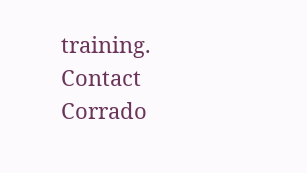training. Contact Corrado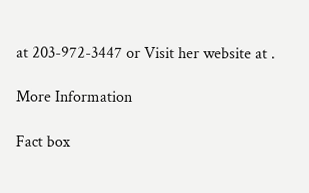at 203-972-3447 or Visit her website at .

More Information

Fact box